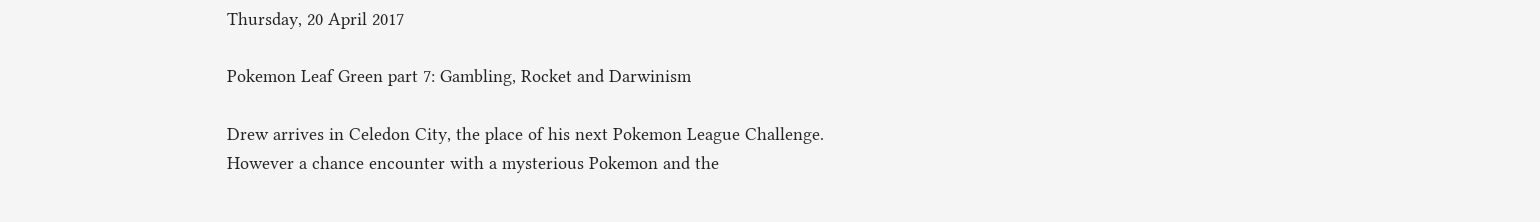Thursday, 20 April 2017

Pokemon Leaf Green part 7: Gambling, Rocket and Darwinism

Drew arrives in Celedon City, the place of his next Pokemon League Challenge. However a chance encounter with a mysterious Pokemon and the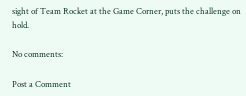sight of Team Rocket at the Game Corner, puts the challenge on hold.

No comments:

Post a Comment